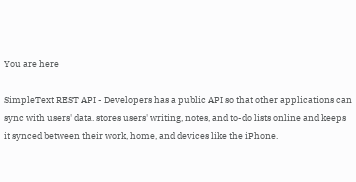You are here

SimpleText REST API - Developers has a public API so that other applications can sync with users' data. stores users' writing, notes, and to-do lists online and keeps it synced between their work, home, and devices like the iPhone.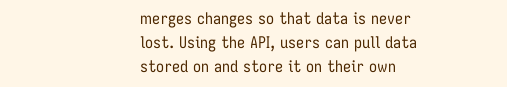merges changes so that data is never lost. Using the API, users can pull data stored on and store it on their own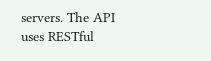servers. The API uses RESTful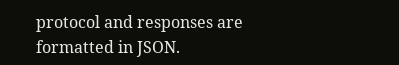protocol and responses are formatted in JSON.